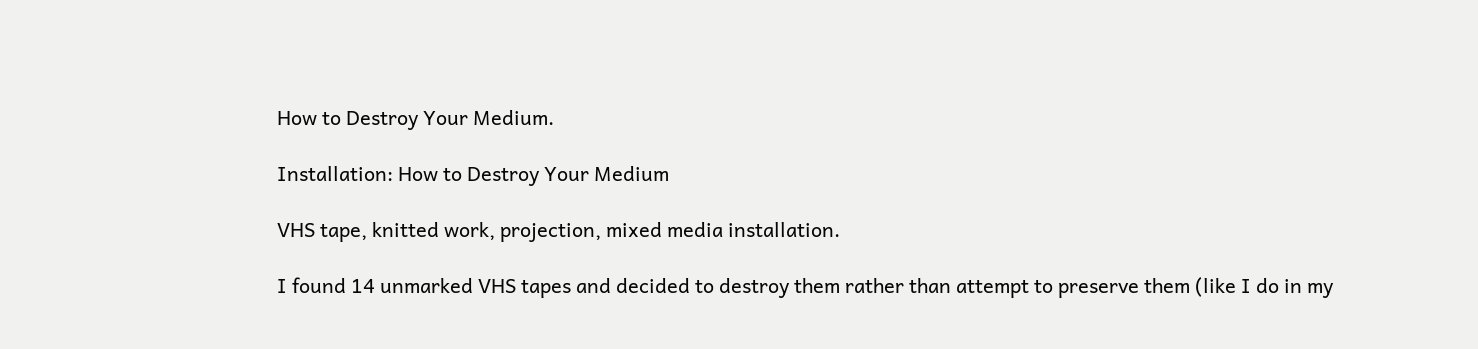How to Destroy Your Medium.

Installation: How to Destroy Your Medium

VHS tape, knitted work, projection, mixed media installation.

I found 14 unmarked VHS tapes and decided to destroy them rather than attempt to preserve them (like I do in my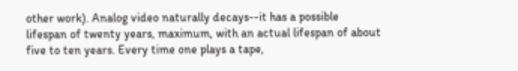other work). Analog video naturally decays--it has a possible lifespan of twenty years, maximum, with an actual lifespan of about five to ten years. Every time one plays a tape,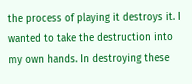the process of playing it destroys it. I wanted to take the destruction into my own hands. In destroying these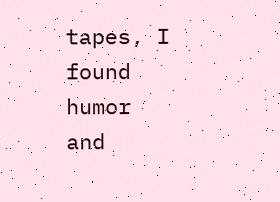tapes, I found humor and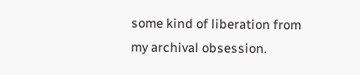some kind of liberation from my archival obsession.